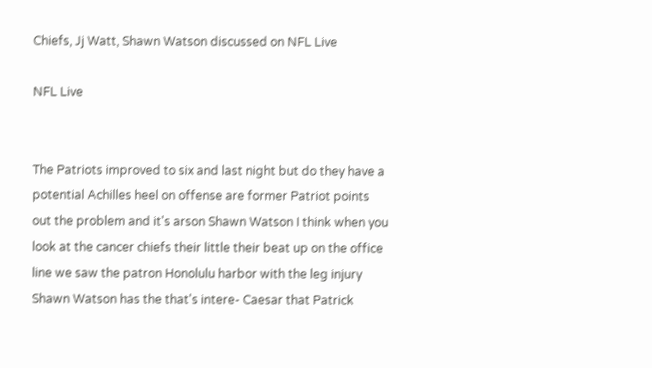Chiefs, Jj Watt, Shawn Watson discussed on NFL Live

NFL Live


The Patriots improved to six and last night but do they have a potential Achilles heel on offense are former Patriot points out the problem and it's arson Shawn Watson I think when you look at the cancer chiefs their little their beat up on the office line we saw the patron Honolulu harbor with the leg injury Shawn Watson has the that's intere- Caesar that Patrick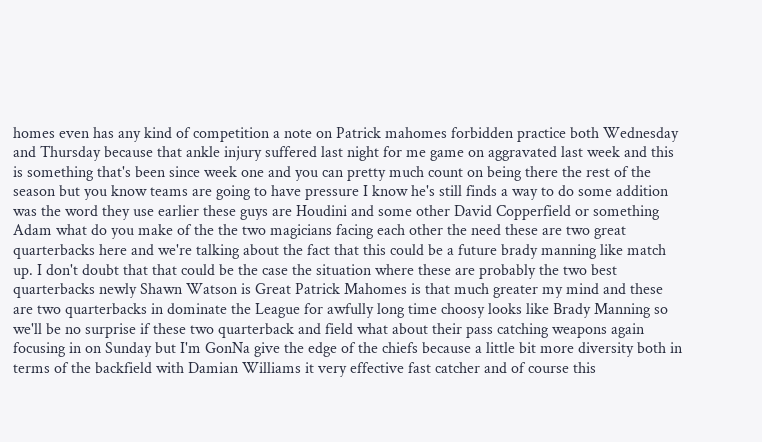homes even has any kind of competition a note on Patrick mahomes forbidden practice both Wednesday and Thursday because that ankle injury suffered last night for me game on aggravated last week and this is something that's been since week one and you can pretty much count on being there the rest of the season but you know teams are going to have pressure I know he's still finds a way to do some addition was the word they use earlier these guys are Houdini and some other David Copperfield or something Adam what do you make of the the two magicians facing each other the need these are two great quarterbacks here and we're talking about the fact that this could be a future brady manning like match up. I don't doubt that that could be the case the situation where these are probably the two best quarterbacks newly Shawn Watson is Great Patrick Mahomes is that much greater my mind and these are two quarterbacks in dominate the League for awfully long time choosy looks like Brady Manning so we'll be no surprise if these two quarterback and field what about their pass catching weapons again focusing in on Sunday but I'm GonNa give the edge of the chiefs because a little bit more diversity both in terms of the backfield with Damian Williams it very effective fast catcher and of course this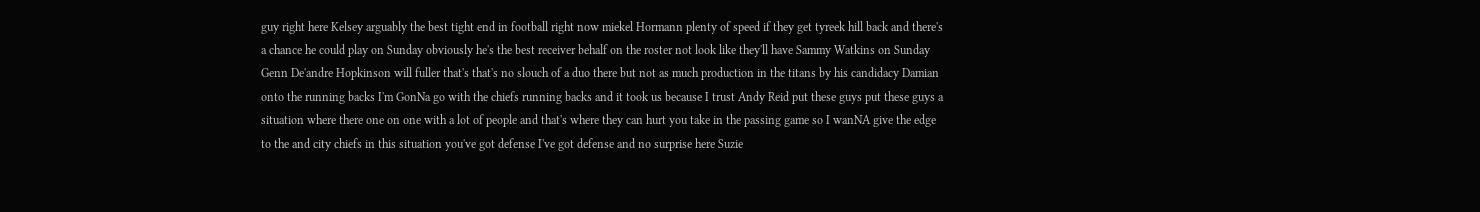guy right here Kelsey arguably the best tight end in football right now miekel Hormann plenty of speed if they get tyreek hill back and there's a chance he could play on Sunday obviously he's the best receiver behalf on the roster not look like they'll have Sammy Watkins on Sunday Genn De'andre Hopkinson will fuller that's that's no slouch of a duo there but not as much production in the titans by his candidacy Damian onto the running backs I'm GonNa go with the chiefs running backs and it took us because I trust Andy Reid put these guys put these guys a situation where there one on one with a lot of people and that's where they can hurt you take in the passing game so I wanNA give the edge to the and city chiefs in this situation you've got defense I've got defense and no surprise here Suzie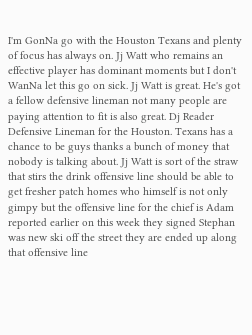I'm GonNa go with the Houston Texans and plenty of focus has always on. Jj Watt who remains an effective player has dominant moments but I don't WanNa let this go on sick. Jj Watt is great. He's got a fellow defensive lineman not many people are paying attention to fit is also great. Dj Reader Defensive Lineman for the Houston. Texans has a chance to be guys thanks a bunch of money that nobody is talking about. Jj Watt is sort of the straw that stirs the drink offensive line should be able to get fresher patch homes who himself is not only gimpy but the offensive line for the chief is Adam reported earlier on this week they signed Stephan was new ski off the street they are ended up along that offensive line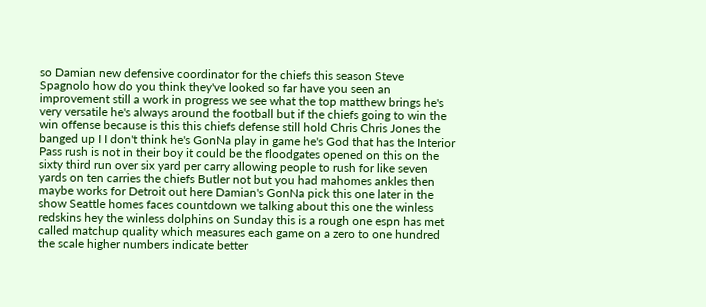so Damian new defensive coordinator for the chiefs this season Steve Spagnolo how do you think they've looked so far have you seen an improvement still a work in progress we see what the top matthew brings he's very versatile he's always around the football but if the chiefs going to win the win offense because is this this chiefs defense still hold Chris Chris Jones the banged up I I don't think he's GonNa play in game he's God that has the Interior Pass rush is not in their boy it could be the floodgates opened on this on the sixty third run over six yard per carry allowing people to rush for like seven yards on ten carries the chiefs Butler not but you had mahomes ankles then maybe works for Detroit out here Damian's GonNa pick this one later in the show Seattle homes faces countdown we talking about this one the winless redskins hey the winless dolphins on Sunday this is a rough one espn has met called matchup quality which measures each game on a zero to one hundred the scale higher numbers indicate better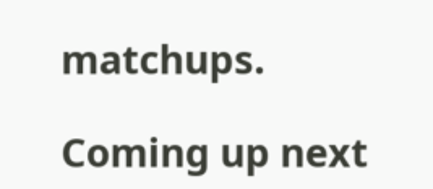matchups.

Coming up next